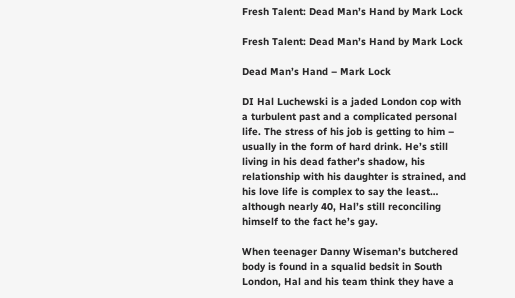Fresh Talent: Dead Man’s Hand by Mark Lock

Fresh Talent: Dead Man’s Hand by Mark Lock

Dead Man’s Hand – Mark Lock

DI Hal Luchewski is a jaded London cop with a turbulent past and a complicated personal life. The stress of his job is getting to him – usually in the form of hard drink. He’s still living in his dead father’s shadow, his relationship with his daughter is strained, and his love life is complex to say the least… although nearly 40, Hal’s still reconciling himself to the fact he’s gay.

When teenager Danny Wiseman’s butchered body is found in a squalid bedsit in South London, Hal and his team think they have a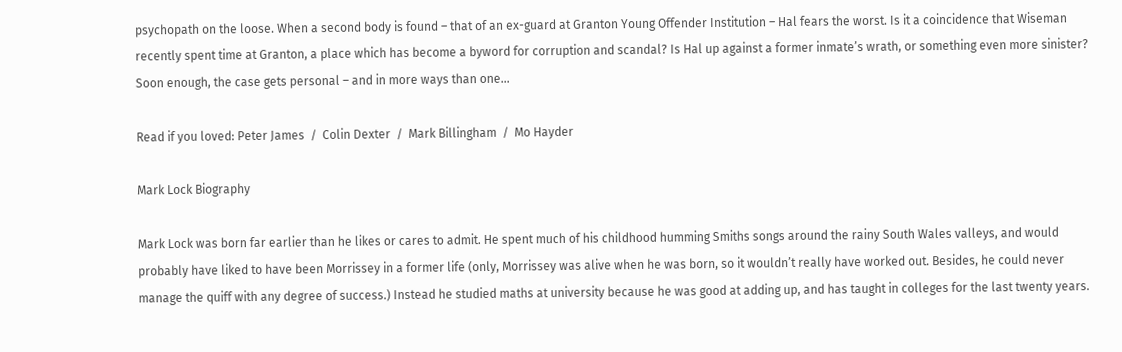psychopath on the loose. When a second body is found – that of an ex-guard at Granton Young Offender Institution – Hal fears the worst. Is it a coincidence that Wiseman recently spent time at Granton, a place which has become a byword for corruption and scandal? Is Hal up against a former inmate’s wrath, or something even more sinister? Soon enough, the case gets personal – and in more ways than one…

Read if you loved: Peter James  /  Colin Dexter  /  Mark Billingham  /  Mo Hayder

Mark Lock Biography

Mark Lock was born far earlier than he likes or cares to admit. He spent much of his childhood humming Smiths songs around the rainy South Wales valleys, and would probably have liked to have been Morrissey in a former life (only, Morrissey was alive when he was born, so it wouldn’t really have worked out. Besides, he could never manage the quiff with any degree of success.) Instead he studied maths at university because he was good at adding up, and has taught in colleges for the last twenty years.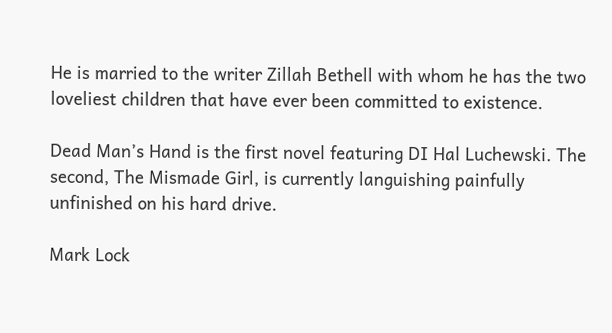He is married to the writer Zillah Bethell with whom he has the two loveliest children that have ever been committed to existence.

Dead Man’s Hand is the first novel featuring DI Hal Luchewski. The second, The Mismade Girl, is currently languishing painfully unfinished on his hard drive.

Mark Lock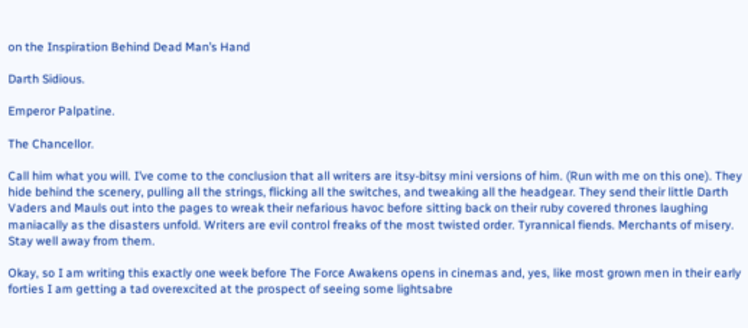on the Inspiration Behind Dead Man’s Hand

Darth Sidious.

Emperor Palpatine.

The Chancellor.

Call him what you will. I’ve come to the conclusion that all writers are itsy-bitsy mini versions of him. (Run with me on this one). They hide behind the scenery, pulling all the strings, flicking all the switches, and tweaking all the headgear. They send their little Darth Vaders and Mauls out into the pages to wreak their nefarious havoc before sitting back on their ruby covered thrones laughing maniacally as the disasters unfold. Writers are evil control freaks of the most twisted order. Tyrannical fiends. Merchants of misery. Stay well away from them.

Okay, so I am writing this exactly one week before The Force Awakens opens in cinemas and, yes, like most grown men in their early forties I am getting a tad overexcited at the prospect of seeing some lightsabre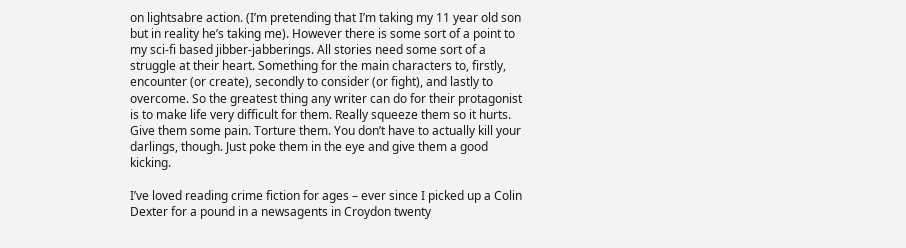on lightsabre action. (I’m pretending that I’m taking my 11 year old son but in reality he’s taking me). However there is some sort of a point to my sci-fi based jibber-jabberings. All stories need some sort of a struggle at their heart. Something for the main characters to, firstly, encounter (or create), secondly to consider (or fight), and lastly to overcome. So the greatest thing any writer can do for their protagonist is to make life very difficult for them. Really squeeze them so it hurts. Give them some pain. Torture them. You don’t have to actually kill your darlings, though. Just poke them in the eye and give them a good kicking.

I’ve loved reading crime fiction for ages – ever since I picked up a Colin Dexter for a pound in a newsagents in Croydon twenty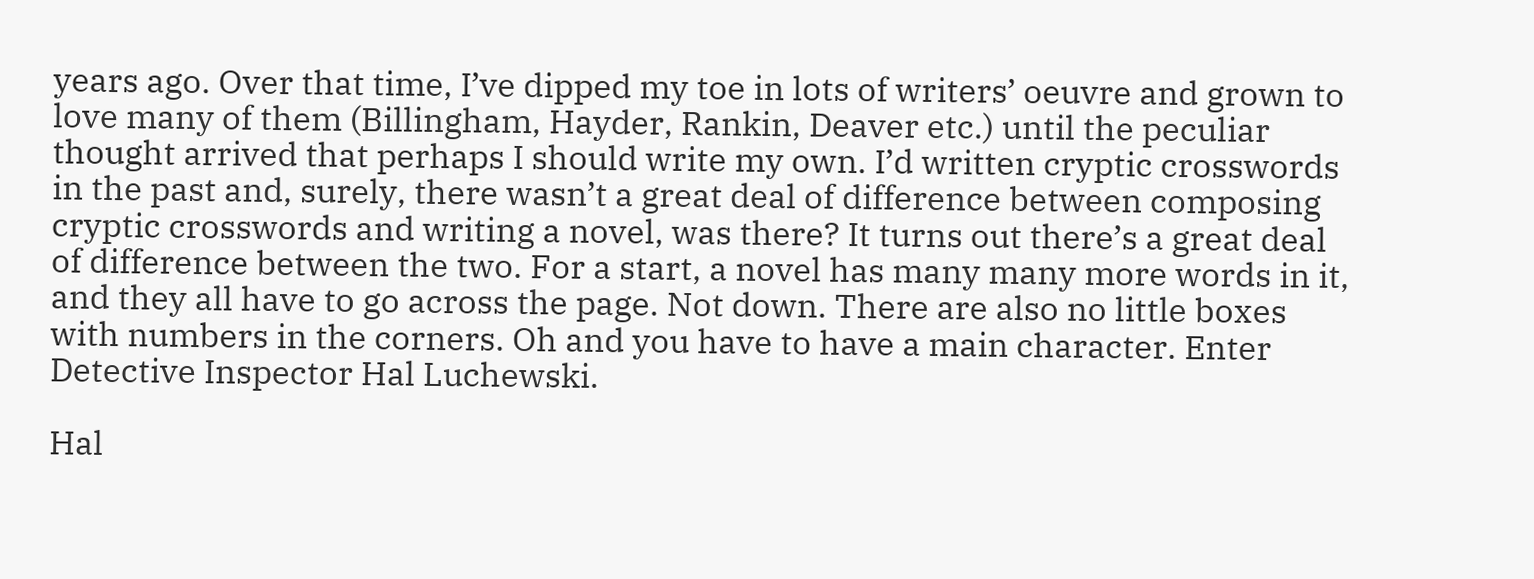years ago. Over that time, I’ve dipped my toe in lots of writers’ oeuvre and grown to love many of them (Billingham, Hayder, Rankin, Deaver etc.) until the peculiar thought arrived that perhaps I should write my own. I’d written cryptic crosswords in the past and, surely, there wasn’t a great deal of difference between composing cryptic crosswords and writing a novel, was there? It turns out there’s a great deal of difference between the two. For a start, a novel has many many more words in it, and they all have to go across the page. Not down. There are also no little boxes with numbers in the corners. Oh and you have to have a main character. Enter Detective Inspector Hal Luchewski.

Hal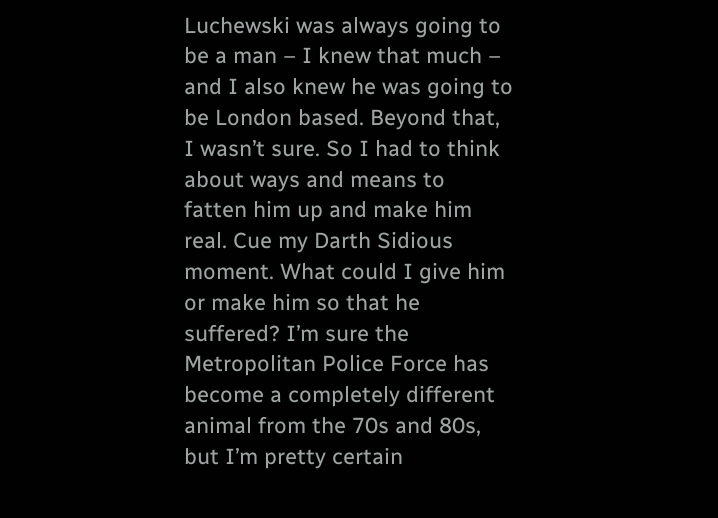Luchewski was always going to be a man – I knew that much – and I also knew he was going to be London based. Beyond that, I wasn’t sure. So I had to think about ways and means to fatten him up and make him real. Cue my Darth Sidious moment. What could I give him or make him so that he suffered? I’m sure the Metropolitan Police Force has become a completely different animal from the 70s and 80s, but I’m pretty certain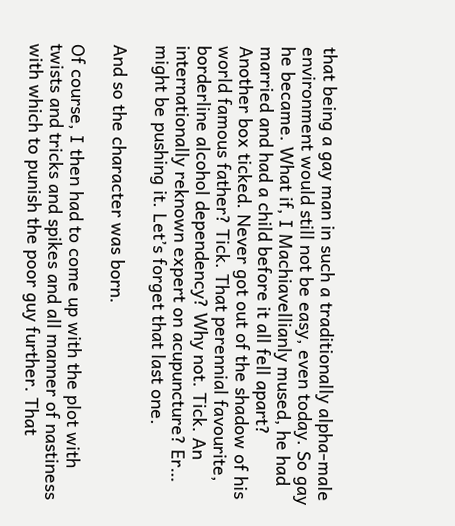that being a gay man in such a traditionally alpha-male environment would still not be easy, even today. So gay he became. What if, I Machiavellianly mused, he had married and had a child before it all fell apart? Another box ticked. Never got out of the shadow of his world famous father? Tick. That perennial favourite, borderline alcohol dependency? Why not. Tick. An internationally reknown expert on acupuncture? Er… might be pushing it. Let’s forget that last one.

And so the character was born.

Of course, I then had to come up with the plot with twists and tricks and spikes and all manner of nastiness with which to punish the poor guy further. That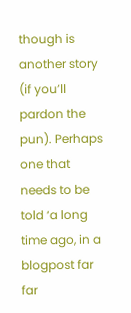though is another story (if you’ll pardon the pun). Perhaps one that needs to be told ‘a long time ago, in a blogpost far far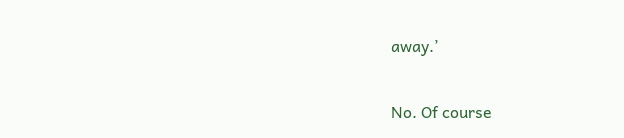away.’

No. Of course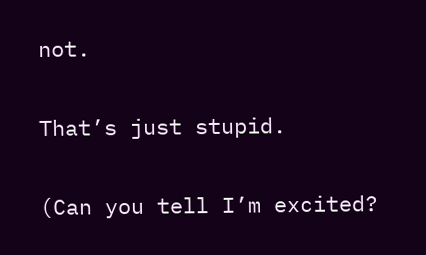not.

That’s just stupid.

(Can you tell I’m excited?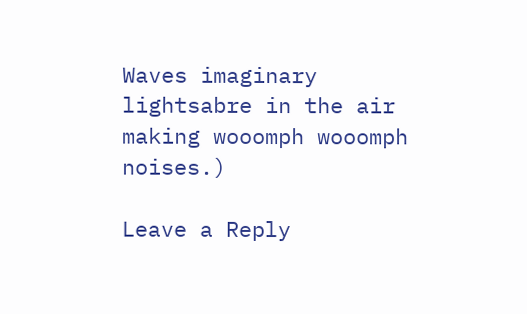Waves imaginary lightsabre in the air making wooomph wooomph noises.)

Leave a Reply